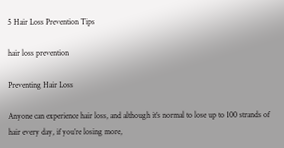5 Hair Loss Prevention Tips

hair loss prevention

Preventing Hair Loss

Anyone can experience hair loss, and although it’s normal to lose up to 100 strands of hair every day, if you’re losing more,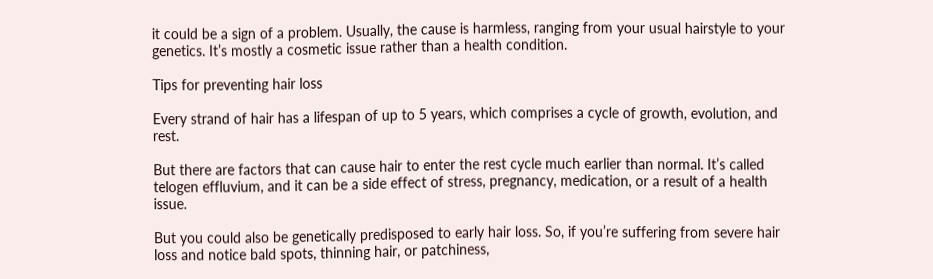it could be a sign of a problem. Usually, the cause is harmless, ranging from your usual hairstyle to your genetics. It’s mostly a cosmetic issue rather than a health condition.

Tips for preventing hair loss

Every strand of hair has a lifespan of up to 5 years, which comprises a cycle of growth, evolution, and rest.

But there are factors that can cause hair to enter the rest cycle much earlier than normal. It’s called telogen effluvium, and it can be a side effect of stress, pregnancy, medication, or a result of a health issue.

But you could also be genetically predisposed to early hair loss. So, if you’re suffering from severe hair loss and notice bald spots, thinning hair, or patchiness,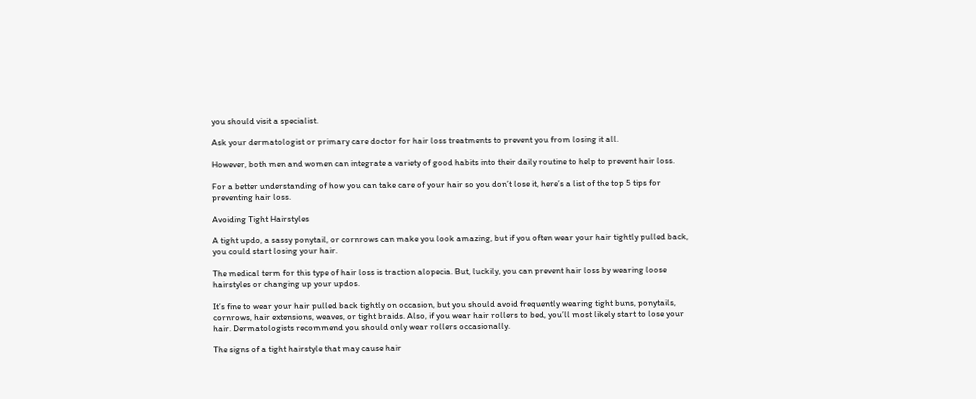you should visit a specialist.

Ask your dermatologist or primary care doctor for hair loss treatments to prevent you from losing it all.

However, both men and women can integrate a variety of good habits into their daily routine to help to prevent hair loss.

For a better understanding of how you can take care of your hair so you don’t lose it, here’s a list of the top 5 tips for preventing hair loss.

Avoiding Tight Hairstyles

A tight updo, a sassy ponytail, or cornrows can make you look amazing, but if you often wear your hair tightly pulled back, you could start losing your hair.

The medical term for this type of hair loss is traction alopecia. But, luckily, you can prevent hair loss by wearing loose hairstyles or changing up your updos.

It’s fine to wear your hair pulled back tightly on occasion, but you should avoid frequently wearing tight buns, ponytails, cornrows, hair extensions, weaves, or tight braids. Also, if you wear hair rollers to bed, you’ll most likely start to lose your hair. Dermatologists recommend you should only wear rollers occasionally.

The signs of a tight hairstyle that may cause hair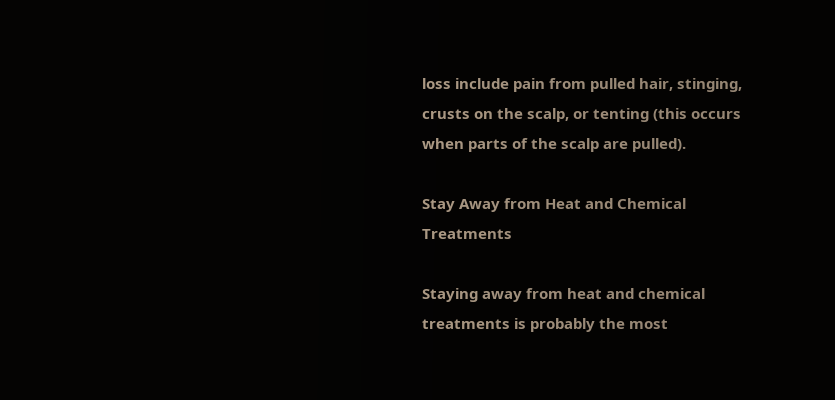loss include pain from pulled hair, stinging, crusts on the scalp, or tenting (this occurs when parts of the scalp are pulled).

Stay Away from Heat and Chemical Treatments

Staying away from heat and chemical treatments is probably the most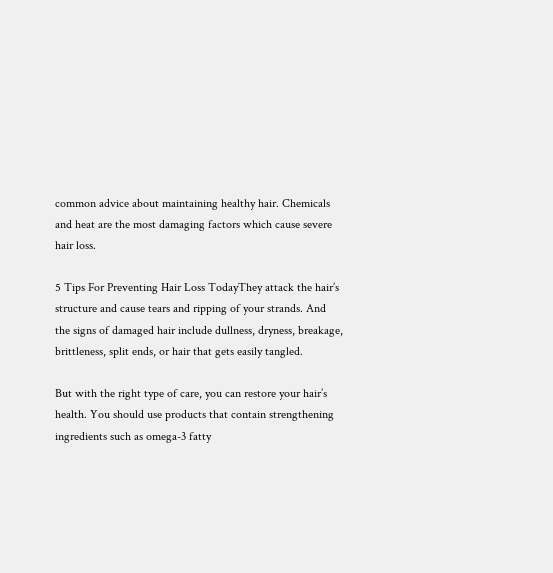common advice about maintaining healthy hair. Chemicals and heat are the most damaging factors which cause severe hair loss.

5 Tips For Preventing Hair Loss TodayThey attack the hair’s structure and cause tears and ripping of your strands. And the signs of damaged hair include dullness, dryness, breakage, brittleness, split ends, or hair that gets easily tangled.

But with the right type of care, you can restore your hair’s health. You should use products that contain strengthening ingredients such as omega-3 fatty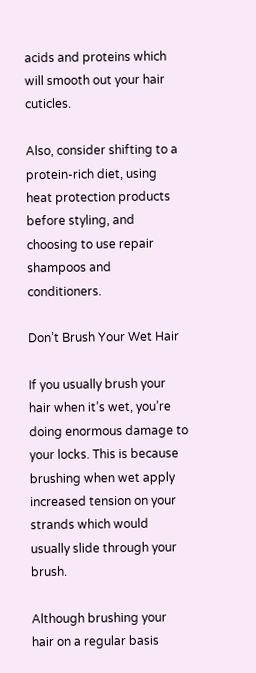acids and proteins which will smooth out your hair cuticles.

Also, consider shifting to a protein-rich diet, using heat protection products before styling, and choosing to use repair shampoos and conditioners.

Don’t Brush Your Wet Hair

If you usually brush your hair when it’s wet, you’re doing enormous damage to your locks. This is because brushing when wet apply increased tension on your strands which would usually slide through your brush.

Although brushing your hair on a regular basis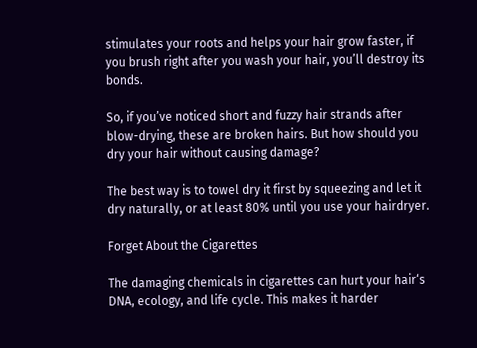stimulates your roots and helps your hair grow faster, if you brush right after you wash your hair, you’ll destroy its bonds.

So, if you’ve noticed short and fuzzy hair strands after blow-drying, these are broken hairs. But how should you dry your hair without causing damage?

The best way is to towel dry it first by squeezing and let it dry naturally, or at least 80% until you use your hairdryer.

Forget About the Cigarettes

The damaging chemicals in cigarettes can hurt your hair‘s DNA, ecology, and life cycle. This makes it harder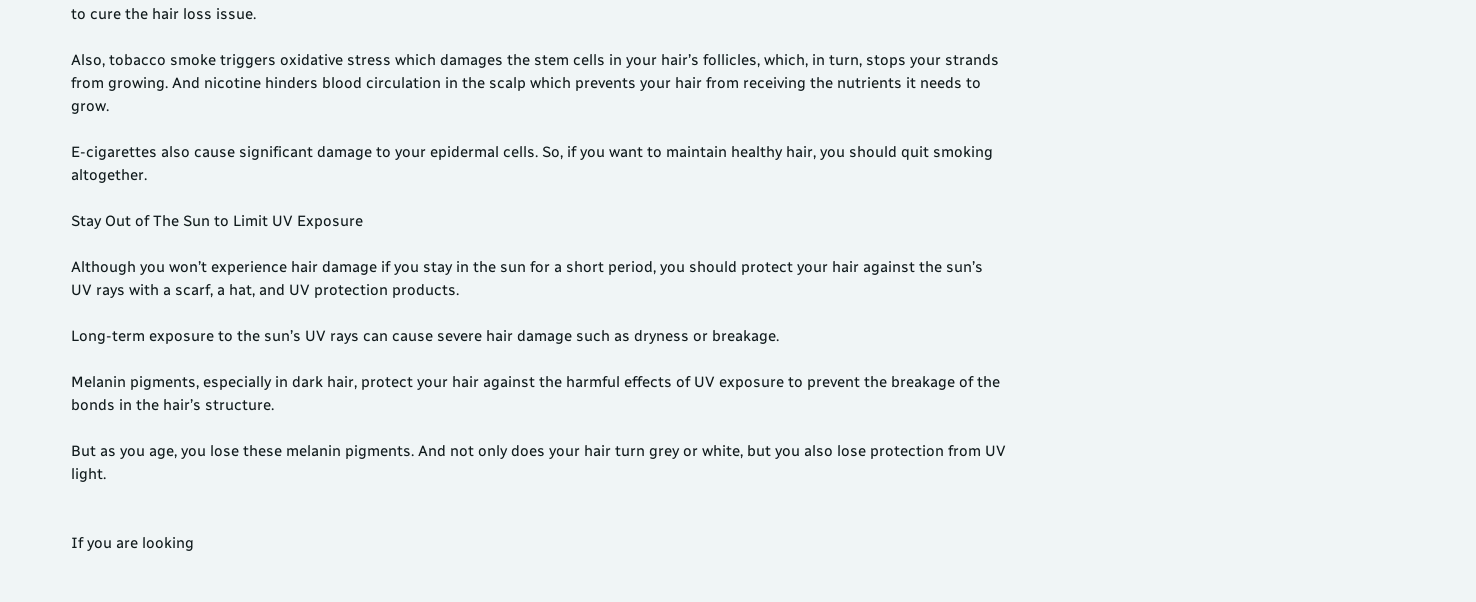to cure the hair loss issue.

Also, tobacco smoke triggers oxidative stress which damages the stem cells in your hair’s follicles, which, in turn, stops your strands from growing. And nicotine hinders blood circulation in the scalp which prevents your hair from receiving the nutrients it needs to grow.

E-cigarettes also cause significant damage to your epidermal cells. So, if you want to maintain healthy hair, you should quit smoking altogether.

Stay Out of The Sun to Limit UV Exposure

Although you won’t experience hair damage if you stay in the sun for a short period, you should protect your hair against the sun’s UV rays with a scarf, a hat, and UV protection products.

Long-term exposure to the sun’s UV rays can cause severe hair damage such as dryness or breakage.

Melanin pigments, especially in dark hair, protect your hair against the harmful effects of UV exposure to prevent the breakage of the bonds in the hair’s structure.

But as you age, you lose these melanin pigments. And not only does your hair turn grey or white, but you also lose protection from UV light.


If you are looking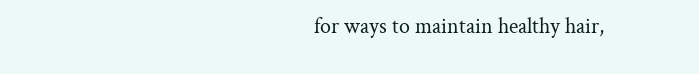for ways to maintain healthy hair,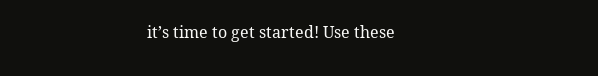it’s time to get started! Use these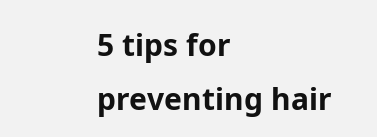5 tips for preventing hair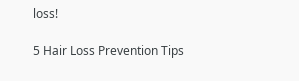loss!

5 Hair Loss Prevention Tips